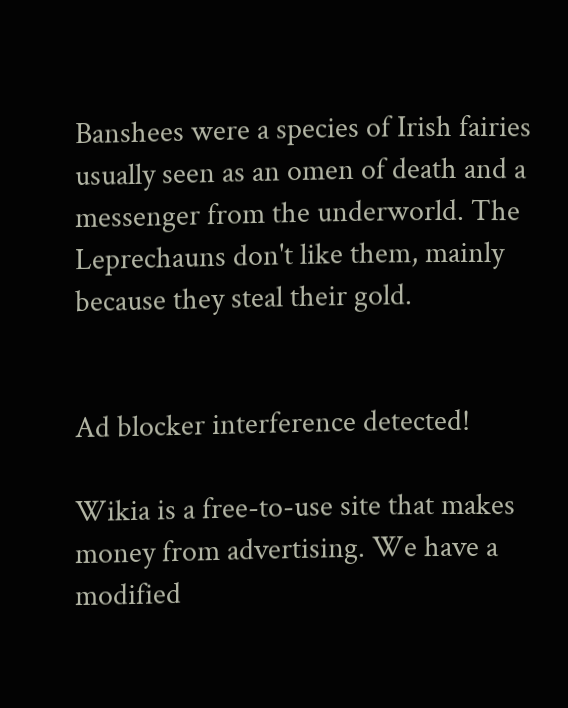Banshees were a species of Irish fairies usually seen as an omen of death and a messenger from the underworld. The Leprechauns don't like them, mainly because they steal their gold.


Ad blocker interference detected!

Wikia is a free-to-use site that makes money from advertising. We have a modified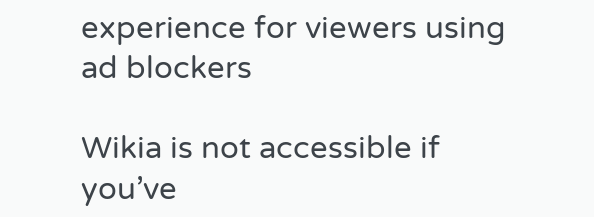experience for viewers using ad blockers

Wikia is not accessible if you’ve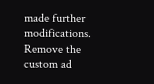made further modifications. Remove the custom ad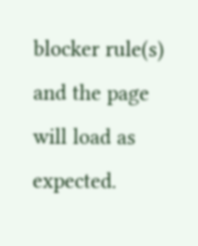blocker rule(s) and the page will load as expected.